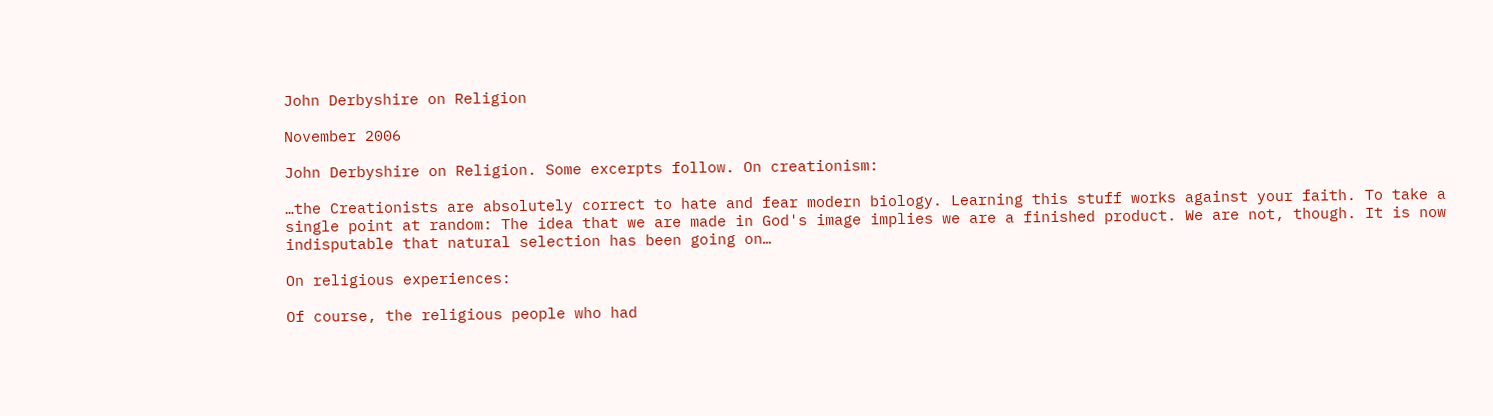John Derbyshire on Religion

November 2006

John Derbyshire on Religion. Some excerpts follow. On creationism:

…the Creationists are absolutely correct to hate and fear modern biology. Learning this stuff works against your faith. To take a single point at random: The idea that we are made in God's image implies we are a finished product. We are not, though. It is now indisputable that natural selection has been going on…

On religious experiences:

Of course, the religious people who had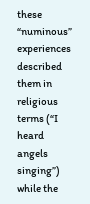these “numinous” experiences described them in religious terms (“I heard angels singing”) while the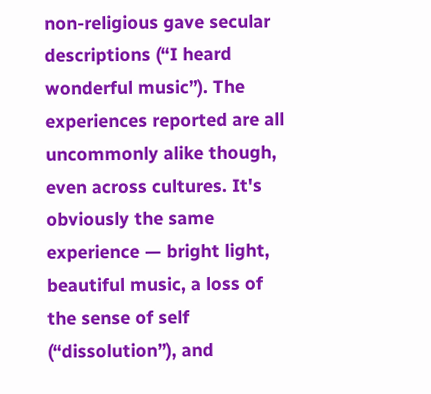non-religious gave secular descriptions (“I heard wonderful music”). The experiences reported are all uncommonly alike though, even across cultures. It's obviously the same experience — bright light, beautiful music, a loss of the sense of self (“dissolution”), and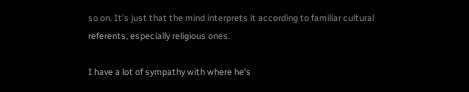so on. It's just that the mind interprets it according to familiar cultural referents, especially religious ones.

I have a lot of sympathy with where he's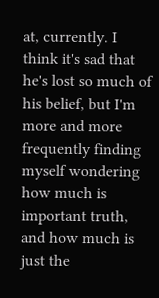at, currently. I think it's sad that he's lost so much of his belief, but I'm more and more frequently finding myself wondering how much is important truth, and how much is just the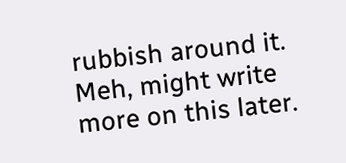rubbish around it. Meh, might write more on this later.